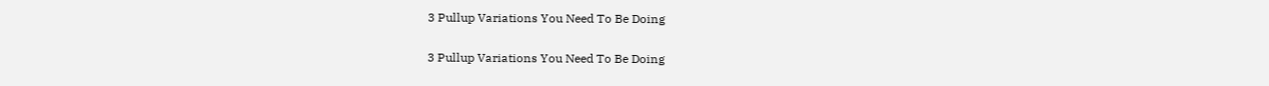3 Pullup Variations You Need To Be Doing

3 Pullup Variations You Need To Be Doing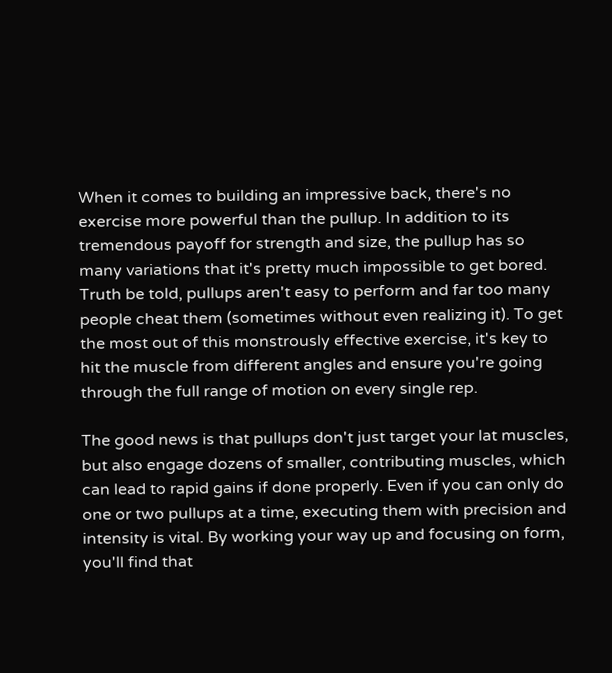When it comes to building an impressive back, there's no exercise more powerful than the pullup. In addition to its tremendous payoff for strength and size, the pullup has so many variations that it's pretty much impossible to get bored. Truth be told, pullups aren't easy to perform and far too many people cheat them (sometimes without even realizing it). To get the most out of this monstrously effective exercise, it's key to hit the muscle from different angles and ensure you're going through the full range of motion on every single rep.

The good news is that pullups don't just target your lat muscles, but also engage dozens of smaller, contributing muscles, which can lead to rapid gains if done properly. Even if you can only do one or two pullups at a time, executing them with precision and intensity is vital. By working your way up and focusing on form, you'll find that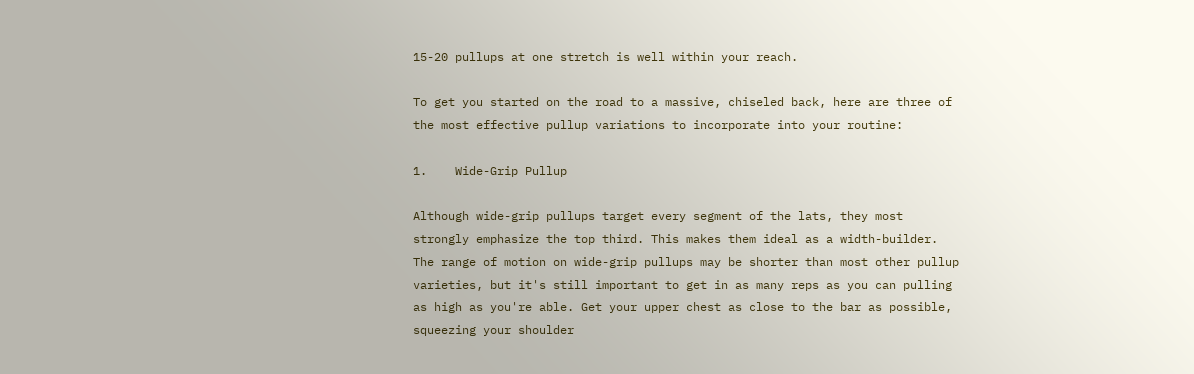15-20 pullups at one stretch is well within your reach.

To get you started on the road to a massive, chiseled back, here are three of the most effective pullup variations to incorporate into your routine:

1.    Wide-Grip Pullup

Although wide-grip pullups target every segment of the lats, they most strongly emphasize the top third. This makes them ideal as a width-builder. The range of motion on wide-grip pullups may be shorter than most other pullup varieties, but it's still important to get in as many reps as you can pulling as high as you're able. Get your upper chest as close to the bar as possible, squeezing your shoulder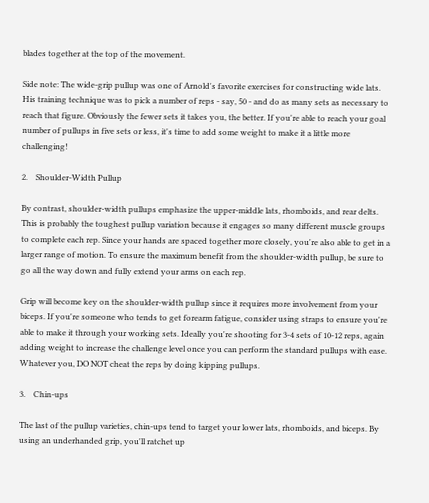blades together at the top of the movement.

Side note: The wide-grip pullup was one of Arnold's favorite exercises for constructing wide lats. His training technique was to pick a number of reps - say, 50 - and do as many sets as necessary to reach that figure. Obviously the fewer sets it takes you, the better. If you're able to reach your goal number of pullups in five sets or less, it's time to add some weight to make it a little more challenging!

2.    Shoulder-Width Pullup

By contrast, shoulder-width pullups emphasize the upper-middle lats, rhomboids, and rear delts. This is probably the toughest pullup variation because it engages so many different muscle groups to complete each rep. Since your hands are spaced together more closely, you're also able to get in a larger range of motion. To ensure the maximum benefit from the shoulder-width pullup, be sure to go all the way down and fully extend your arms on each rep.

Grip will become key on the shoulder-width pullup since it requires more involvement from your biceps. If you're someone who tends to get forearm fatigue, consider using straps to ensure you're able to make it through your working sets. Ideally you're shooting for 3-4 sets of 10-12 reps, again adding weight to increase the challenge level once you can perform the standard pullups with ease. Whatever you, DO NOT cheat the reps by doing kipping pullups.

3.    Chin-ups

The last of the pullup varieties, chin-ups tend to target your lower lats, rhomboids, and biceps. By using an underhanded grip, you'll ratchet up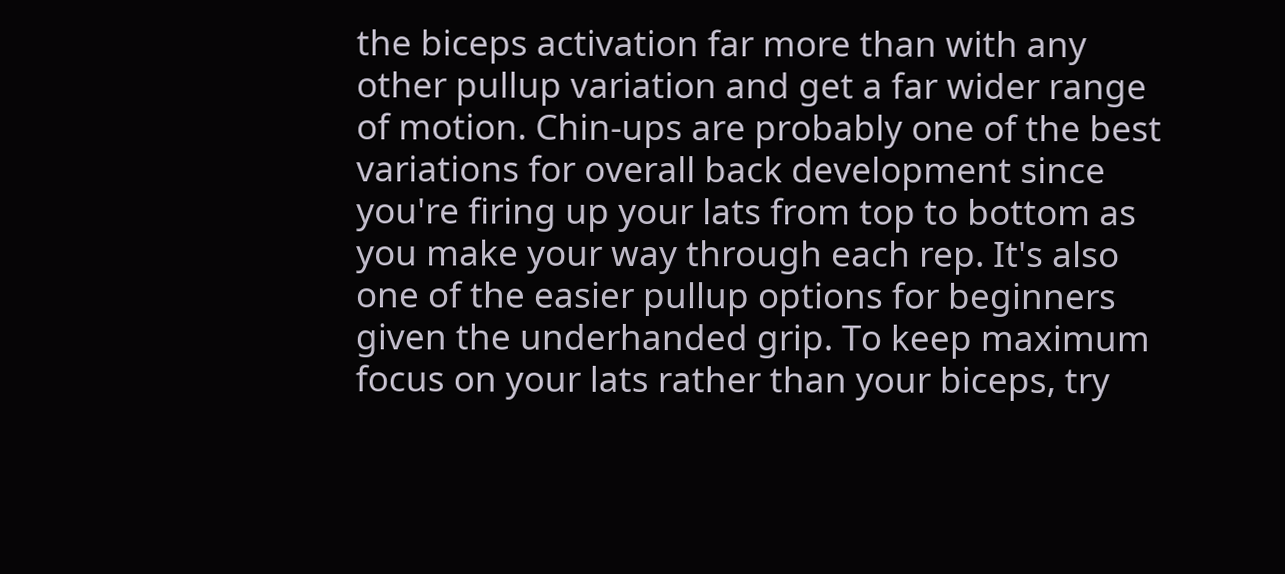the biceps activation far more than with any other pullup variation and get a far wider range of motion. Chin-ups are probably one of the best variations for overall back development since you're firing up your lats from top to bottom as you make your way through each rep. It's also one of the easier pullup options for beginners given the underhanded grip. To keep maximum focus on your lats rather than your biceps, try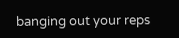banging out your reps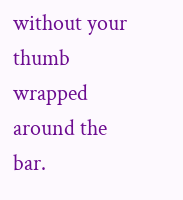without your thumb wrapped around the bar.